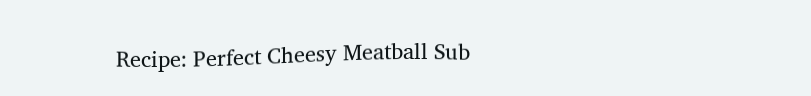Recipe: Perfect Cheesy Meatball Sub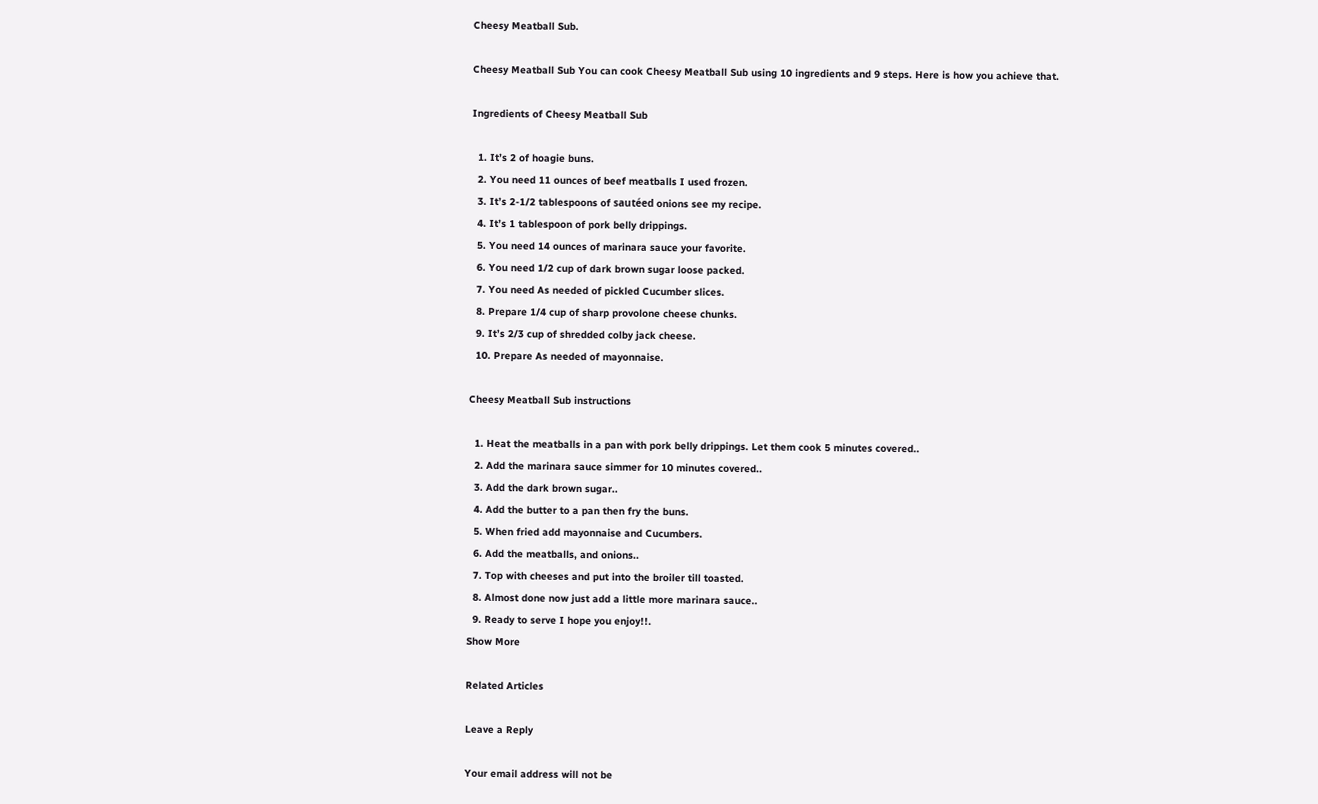Cheesy Meatball Sub.

Cheesy Meatball Sub You can cook Cheesy Meatball Sub using 10 ingredients and 9 steps. Here is how you achieve that.

Ingredients of Cheesy Meatball Sub

  1. It’s 2 of hoagie buns.
  2. You need 11 ounces of beef meatballs I used frozen.
  3. It’s 2-1/2 tablespoons of sautéed onions see my recipe.
  4. It’s 1 tablespoon of pork belly drippings.
  5. You need 14 ounces of marinara sauce your favorite.
  6. You need 1/2 cup of dark brown sugar loose packed.
  7. You need As needed of pickled Cucumber slices.
  8. Prepare 1/4 cup of sharp provolone cheese chunks.
  9. It’s 2/3 cup of shredded colby jack cheese.
  10. Prepare As needed of mayonnaise.

Cheesy Meatball Sub instructions

  1. Heat the meatballs in a pan with pork belly drippings. Let them cook 5 minutes covered..
  2. Add the marinara sauce simmer for 10 minutes covered..
  3. Add the dark brown sugar..
  4. Add the butter to a pan then fry the buns.
  5. When fried add mayonnaise and Cucumbers.
  6. Add the meatballs, and onions..
  7. Top with cheeses and put into the broiler till toasted.
  8. Almost done now just add a little more marinara sauce..
  9. Ready to serve I hope you enjoy!!.
Show More

Related Articles

Leave a Reply

Your email address will not be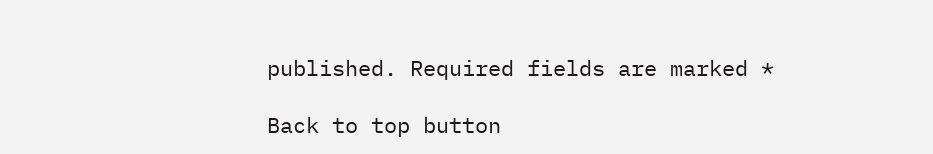published. Required fields are marked *

Back to top button